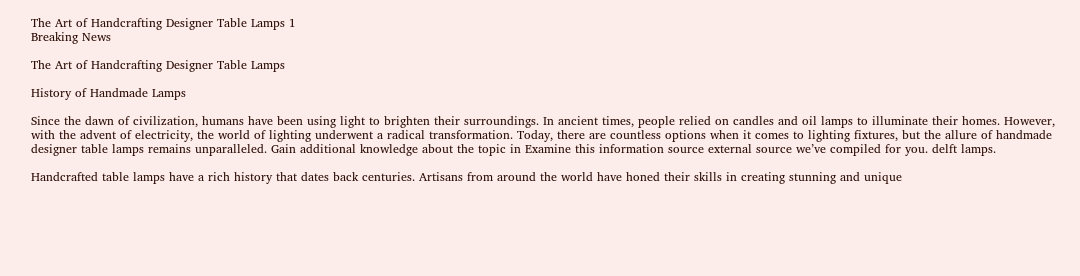The Art of Handcrafting Designer Table Lamps 1
Breaking News

The Art of Handcrafting Designer Table Lamps

History of Handmade Lamps

Since the dawn of civilization, humans have been using light to brighten their surroundings. In ancient times, people relied on candles and oil lamps to illuminate their homes. However, with the advent of electricity, the world of lighting underwent a radical transformation. Today, there are countless options when it comes to lighting fixtures, but the allure of handmade designer table lamps remains unparalleled. Gain additional knowledge about the topic in Examine this information source external source we’ve compiled for you. delft lamps.

Handcrafted table lamps have a rich history that dates back centuries. Artisans from around the world have honed their skills in creating stunning and unique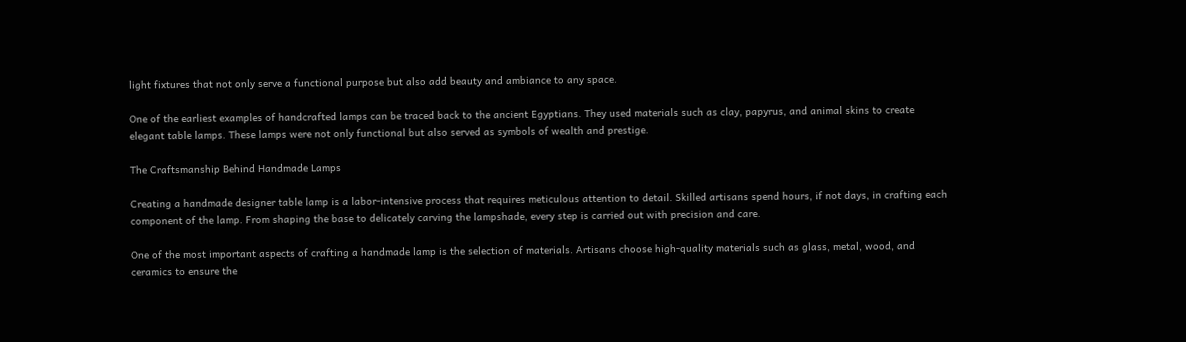light fixtures that not only serve a functional purpose but also add beauty and ambiance to any space.

One of the earliest examples of handcrafted lamps can be traced back to the ancient Egyptians. They used materials such as clay, papyrus, and animal skins to create elegant table lamps. These lamps were not only functional but also served as symbols of wealth and prestige.

The Craftsmanship Behind Handmade Lamps

Creating a handmade designer table lamp is a labor-intensive process that requires meticulous attention to detail. Skilled artisans spend hours, if not days, in crafting each component of the lamp. From shaping the base to delicately carving the lampshade, every step is carried out with precision and care.

One of the most important aspects of crafting a handmade lamp is the selection of materials. Artisans choose high-quality materials such as glass, metal, wood, and ceramics to ensure the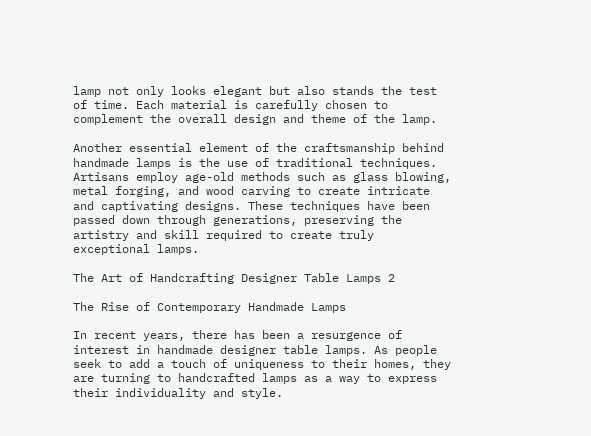lamp not only looks elegant but also stands the test of time. Each material is carefully chosen to complement the overall design and theme of the lamp.

Another essential element of the craftsmanship behind handmade lamps is the use of traditional techniques. Artisans employ age-old methods such as glass blowing, metal forging, and wood carving to create intricate and captivating designs. These techniques have been passed down through generations, preserving the artistry and skill required to create truly exceptional lamps.

The Art of Handcrafting Designer Table Lamps 2

The Rise of Contemporary Handmade Lamps

In recent years, there has been a resurgence of interest in handmade designer table lamps. As people seek to add a touch of uniqueness to their homes, they are turning to handcrafted lamps as a way to express their individuality and style.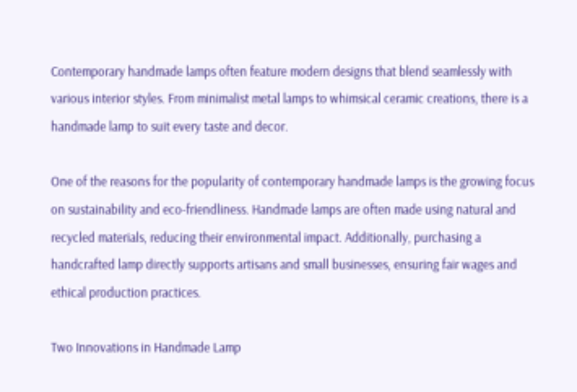Contemporary handmade lamps often feature modern designs that blend seamlessly with various interior styles. From minimalist metal lamps to whimsical ceramic creations, there is a handmade lamp to suit every taste and decor.

One of the reasons for the popularity of contemporary handmade lamps is the growing focus on sustainability and eco-friendliness. Handmade lamps are often made using natural and recycled materials, reducing their environmental impact. Additionally, purchasing a handcrafted lamp directly supports artisans and small businesses, ensuring fair wages and ethical production practices.

Two Innovations in Handmade Lamp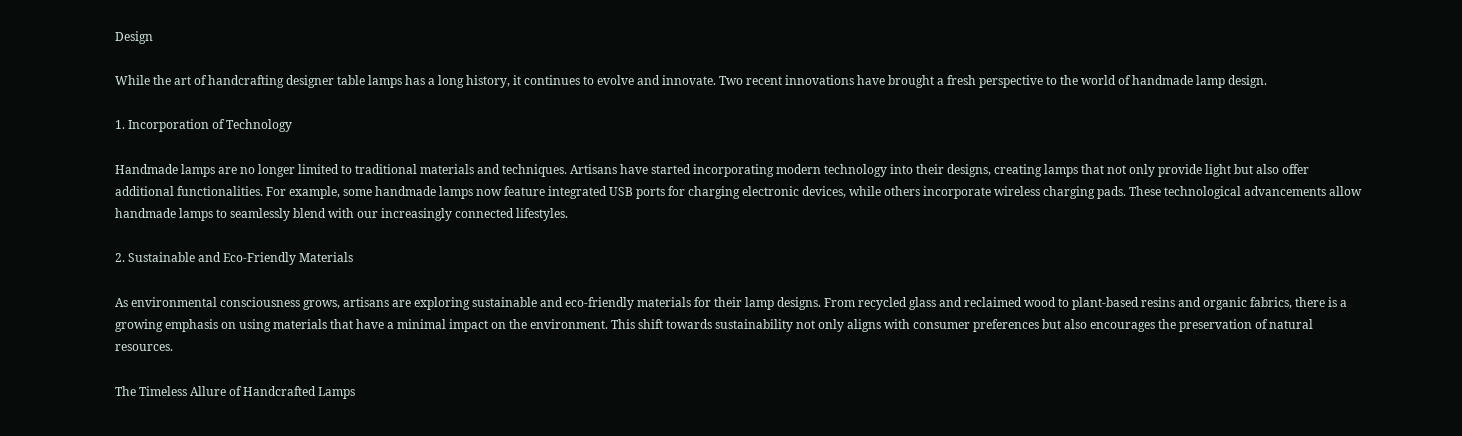Design

While the art of handcrafting designer table lamps has a long history, it continues to evolve and innovate. Two recent innovations have brought a fresh perspective to the world of handmade lamp design.

1. Incorporation of Technology

Handmade lamps are no longer limited to traditional materials and techniques. Artisans have started incorporating modern technology into their designs, creating lamps that not only provide light but also offer additional functionalities. For example, some handmade lamps now feature integrated USB ports for charging electronic devices, while others incorporate wireless charging pads. These technological advancements allow handmade lamps to seamlessly blend with our increasingly connected lifestyles.

2. Sustainable and Eco-Friendly Materials

As environmental consciousness grows, artisans are exploring sustainable and eco-friendly materials for their lamp designs. From recycled glass and reclaimed wood to plant-based resins and organic fabrics, there is a growing emphasis on using materials that have a minimal impact on the environment. This shift towards sustainability not only aligns with consumer preferences but also encourages the preservation of natural resources.

The Timeless Allure of Handcrafted Lamps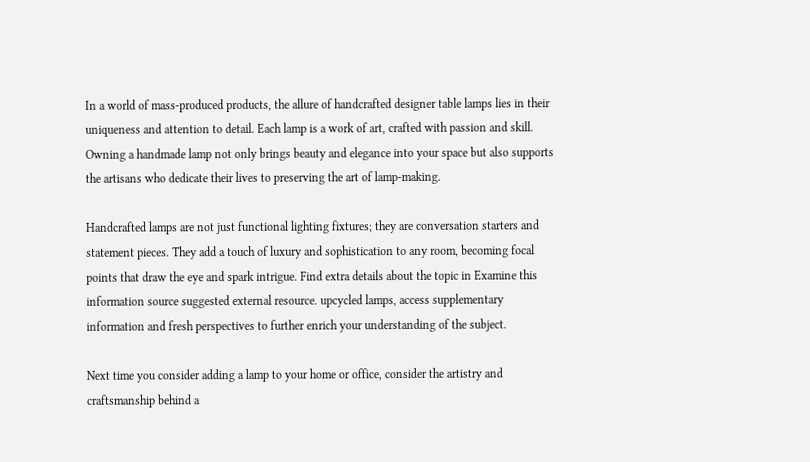In a world of mass-produced products, the allure of handcrafted designer table lamps lies in their uniqueness and attention to detail. Each lamp is a work of art, crafted with passion and skill. Owning a handmade lamp not only brings beauty and elegance into your space but also supports the artisans who dedicate their lives to preserving the art of lamp-making.

Handcrafted lamps are not just functional lighting fixtures; they are conversation starters and statement pieces. They add a touch of luxury and sophistication to any room, becoming focal points that draw the eye and spark intrigue. Find extra details about the topic in Examine this information source suggested external resource. upcycled lamps, access supplementary information and fresh perspectives to further enrich your understanding of the subject.

Next time you consider adding a lamp to your home or office, consider the artistry and craftsmanship behind a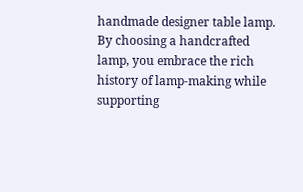handmade designer table lamp. By choosing a handcrafted lamp, you embrace the rich history of lamp-making while supporting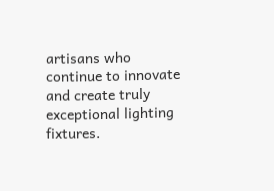artisans who continue to innovate and create truly exceptional lighting fixtures.